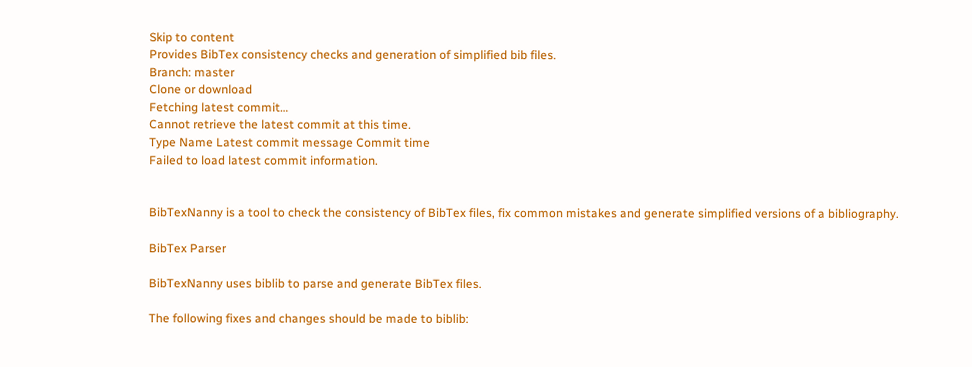Skip to content
Provides BibTex consistency checks and generation of simplified bib files.
Branch: master
Clone or download
Fetching latest commit…
Cannot retrieve the latest commit at this time.
Type Name Latest commit message Commit time
Failed to load latest commit information.


BibTexNanny is a tool to check the consistency of BibTex files, fix common mistakes and generate simplified versions of a bibliography.

BibTex Parser

BibTexNanny uses biblib to parse and generate BibTex files.

The following fixes and changes should be made to biblib: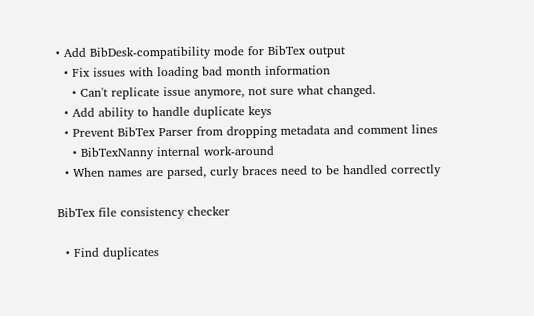• Add BibDesk-compatibility mode for BibTex output
  • Fix issues with loading bad month information
    • Can't replicate issue anymore, not sure what changed.
  • Add ability to handle duplicate keys
  • Prevent BibTex Parser from dropping metadata and comment lines
    • BibTexNanny internal work-around
  • When names are parsed, curly braces need to be handled correctly

BibTex file consistency checker

  • Find duplicates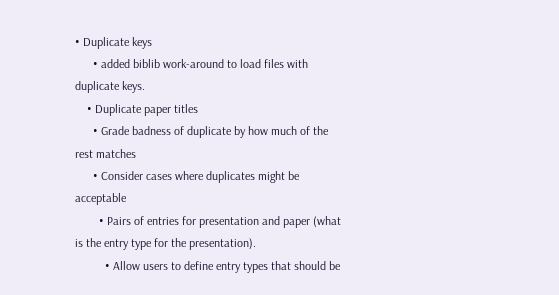• Duplicate keys
      • added biblib work-around to load files with duplicate keys.
    • Duplicate paper titles
      • Grade badness of duplicate by how much of the rest matches
      • Consider cases where duplicates might be acceptable
        • Pairs of entries for presentation and paper (what is the entry type for the presentation).
          • Allow users to define entry types that should be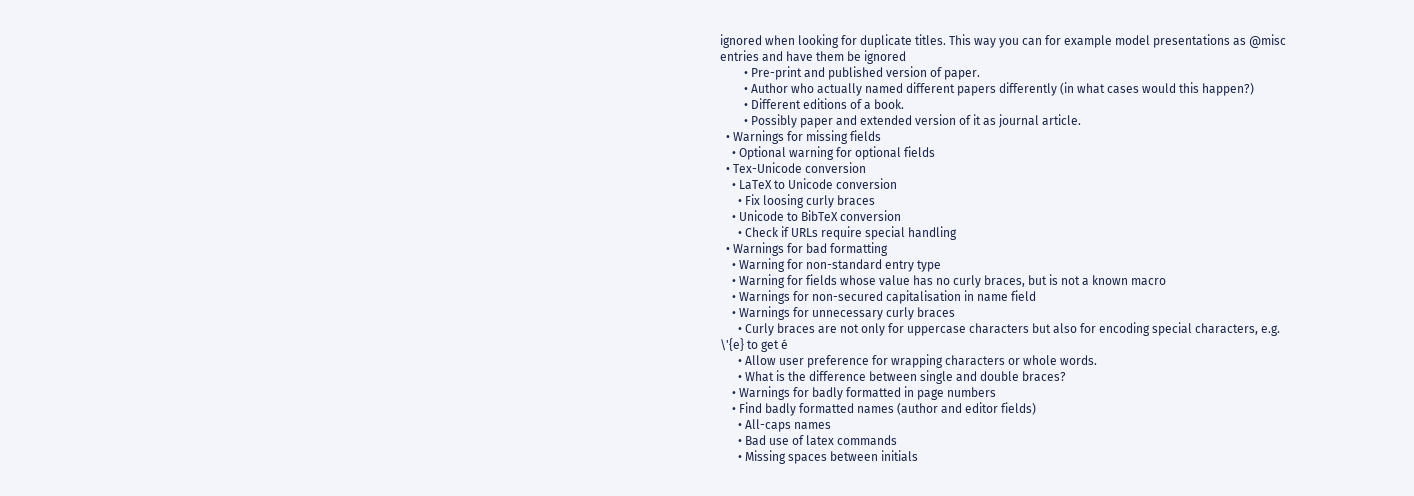ignored when looking for duplicate titles. This way you can for example model presentations as @misc entries and have them be ignored
        • Pre-print and published version of paper.
        • Author who actually named different papers differently (in what cases would this happen?)
        • Different editions of a book.
        • Possibly paper and extended version of it as journal article.
  • Warnings for missing fields
    • Optional warning for optional fields
  • Tex-Unicode conversion
    • LaTeX to Unicode conversion
      • Fix loosing curly braces
    • Unicode to BibTeX conversion
      • Check if URLs require special handling
  • Warnings for bad formatting
    • Warning for non-standard entry type
    • Warning for fields whose value has no curly braces, but is not a known macro
    • Warnings for non-secured capitalisation in name field
    • Warnings for unnecessary curly braces
      • Curly braces are not only for uppercase characters but also for encoding special characters, e.g. \'{e} to get é
      • Allow user preference for wrapping characters or whole words.
      • What is the difference between single and double braces?
    • Warnings for badly formatted in page numbers
    • Find badly formatted names (author and editor fields)
      • All-caps names
      • Bad use of latex commands
      • Missing spaces between initials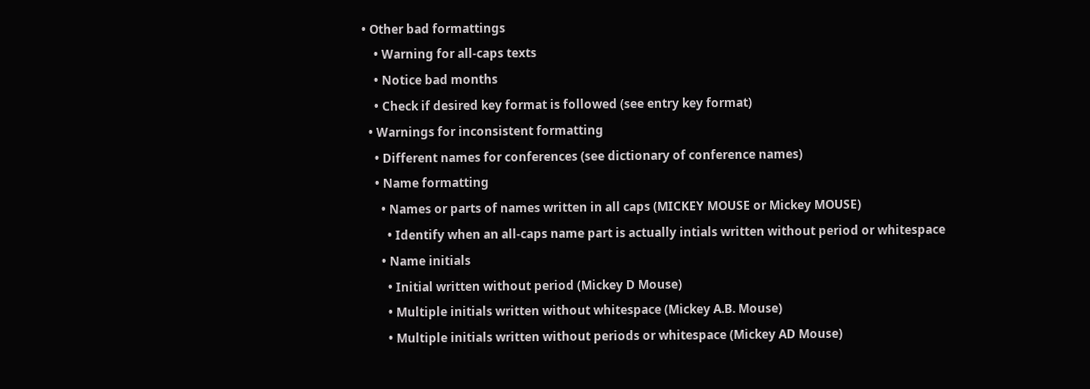• Other bad formattings
    • Warning for all-caps texts
    • Notice bad months
    • Check if desired key format is followed (see entry key format)
  • Warnings for inconsistent formatting
    • Different names for conferences (see dictionary of conference names)
    • Name formatting
      • Names or parts of names written in all caps (MICKEY MOUSE or Mickey MOUSE)
        • Identify when an all-caps name part is actually intials written without period or whitespace
      • Name initials
        • Initial written without period (Mickey D Mouse)
        • Multiple initials written without whitespace (Mickey A.B. Mouse)
        • Multiple initials written without periods or whitespace (Mickey AD Mouse)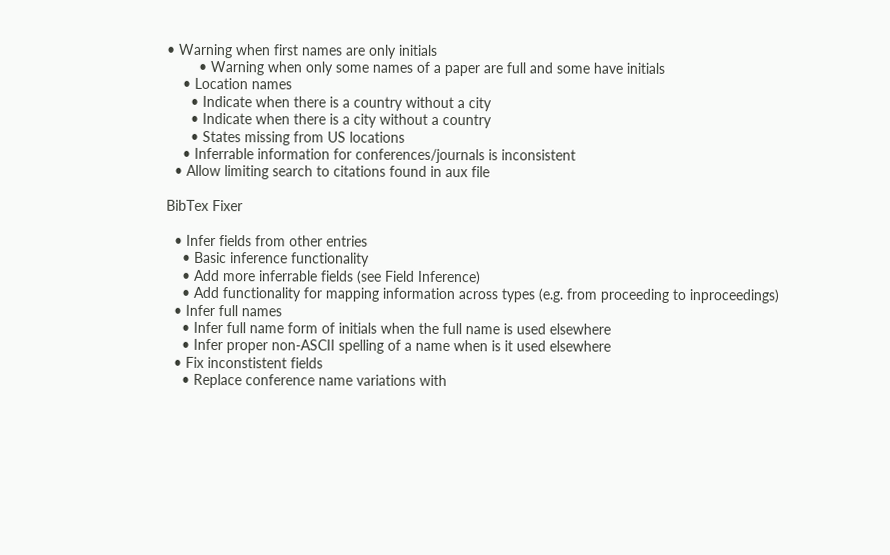• Warning when first names are only initials
        • Warning when only some names of a paper are full and some have initials
    • Location names
      • Indicate when there is a country without a city
      • Indicate when there is a city without a country
      • States missing from US locations
    • Inferrable information for conferences/journals is inconsistent
  • Allow limiting search to citations found in aux file

BibTex Fixer

  • Infer fields from other entries
    • Basic inference functionality
    • Add more inferrable fields (see Field Inference)
    • Add functionality for mapping information across types (e.g. from proceeding to inproceedings)
  • Infer full names
    • Infer full name form of initials when the full name is used elsewhere
    • Infer proper non-ASCII spelling of a name when is it used elsewhere
  • Fix inconstistent fields
    • Replace conference name variations with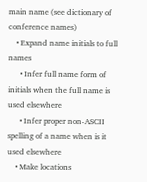main name (see dictionary of conference names)
    • Expand name initials to full names
      • Infer full name form of initials when the full name is used elsewhere
      • Infer proper non-ASCII spelling of a name when is it used elsewhere
    • Make locations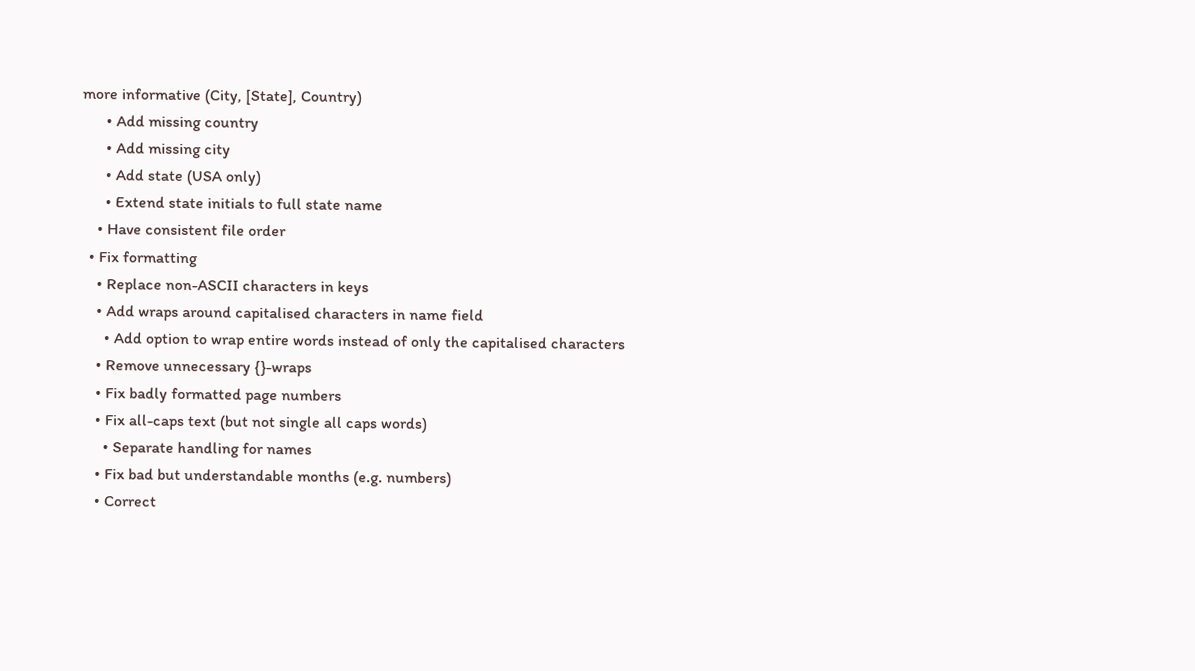more informative (City, [State], Country)
      • Add missing country
      • Add missing city
      • Add state (USA only)
      • Extend state initials to full state name
    • Have consistent file order
  • Fix formatting
    • Replace non-ASCII characters in keys
    • Add wraps around capitalised characters in name field
      • Add option to wrap entire words instead of only the capitalised characters
    • Remove unnecessary {}-wraps
    • Fix badly formatted page numbers
    • Fix all-caps text (but not single all caps words)
      • Separate handling for names
    • Fix bad but understandable months (e.g. numbers)
    • Correct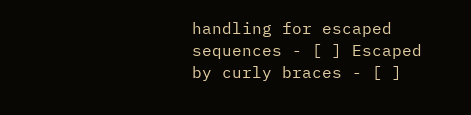handling for escaped sequences - [ ] Escaped by curly braces - [ ]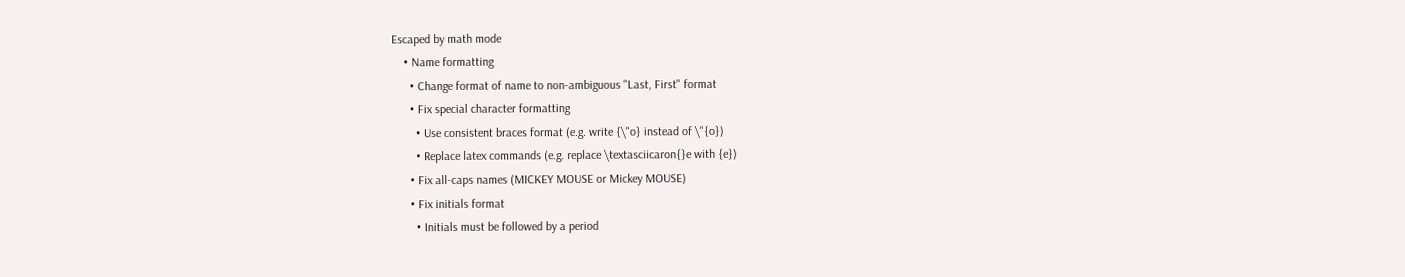Escaped by math mode
    • Name formatting
      • Change format of name to non-ambiguous "Last, First" format
      • Fix special character formatting
        • Use consistent braces format (e.g. write {\"o} instead of \"{o})
        • Replace latex commands (e.g. replace \textasciicaron{}e with {e})
      • Fix all-caps names (MICKEY MOUSE or Mickey MOUSE)
      • Fix initials format
        • Initials must be followed by a period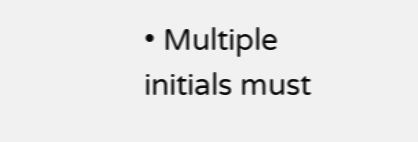• Multiple initials must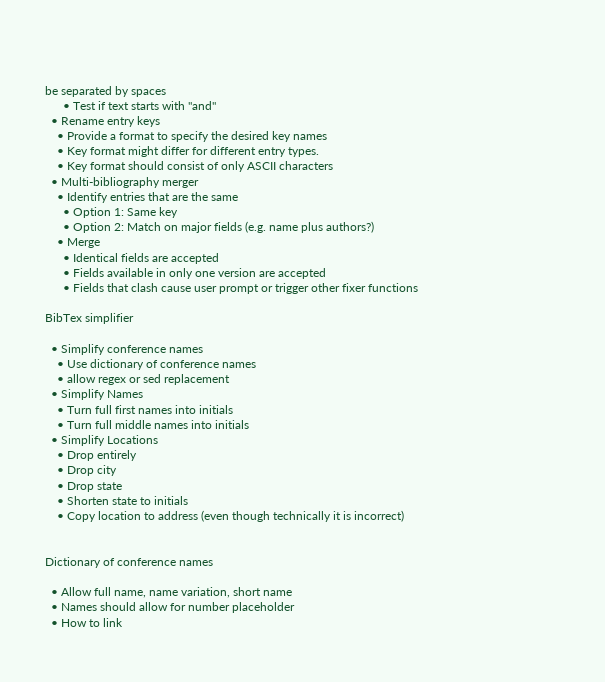be separated by spaces
      • Test if text starts with "and"
  • Rename entry keys
    • Provide a format to specify the desired key names
    • Key format might differ for different entry types.
    • Key format should consist of only ASCII characters
  • Multi-bibliography merger
    • Identify entries that are the same
      • Option 1: Same key
      • Option 2: Match on major fields (e.g. name plus authors?)
    • Merge
      • Identical fields are accepted
      • Fields available in only one version are accepted
      • Fields that clash cause user prompt or trigger other fixer functions

BibTex simplifier

  • Simplify conference names
    • Use dictionary of conference names
    • allow regex or sed replacement
  • Simplify Names
    • Turn full first names into initials
    • Turn full middle names into initials
  • Simplify Locations
    • Drop entirely
    • Drop city
    • Drop state
    • Shorten state to initials
    • Copy location to address (even though technically it is incorrect)


Dictionary of conference names

  • Allow full name, name variation, short name
  • Names should allow for number placeholder
  • How to link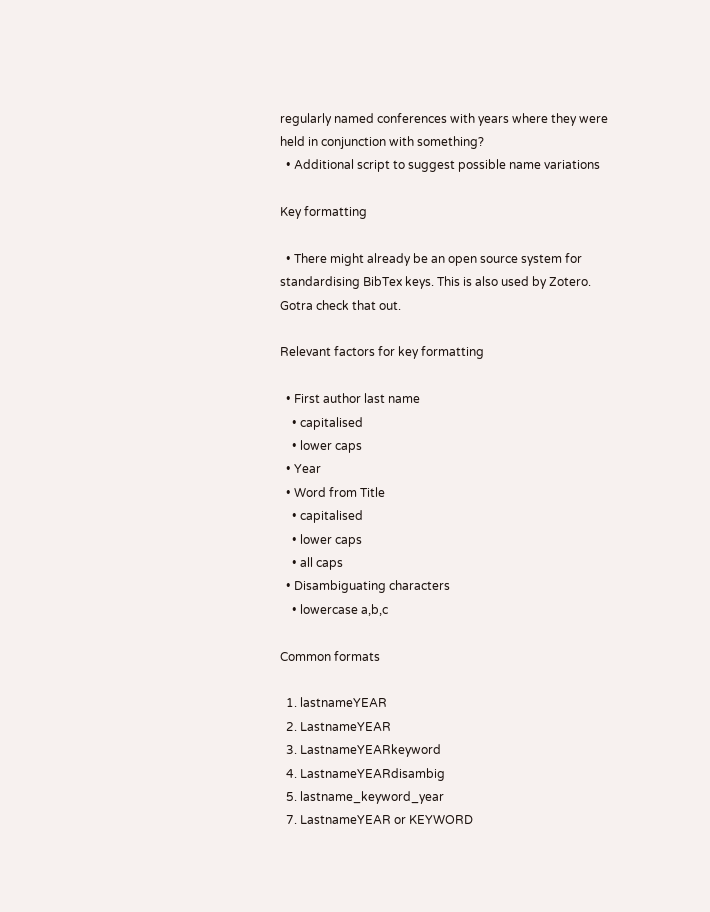regularly named conferences with years where they were held in conjunction with something?
  • Additional script to suggest possible name variations

Key formatting

  • There might already be an open source system for standardising BibTex keys. This is also used by Zotero. Gotra check that out.

Relevant factors for key formatting

  • First author last name
    • capitalised
    • lower caps
  • Year
  • Word from Title
    • capitalised
    • lower caps
    • all caps
  • Disambiguating characters
    • lowercase a,b,c

Common formats

  1. lastnameYEAR
  2. LastnameYEAR
  3. LastnameYEARkeyword
  4. LastnameYEARdisambig
  5. lastname_keyword_year
  7. LastnameYEAR or KEYWORD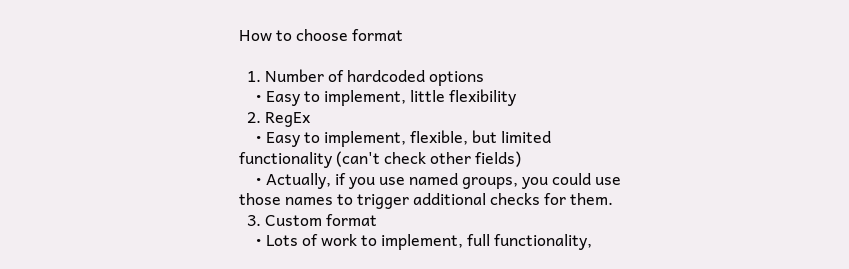How to choose format

  1. Number of hardcoded options
    • Easy to implement, little flexibility
  2. RegEx
    • Easy to implement, flexible, but limited functionality (can't check other fields)
    • Actually, if you use named groups, you could use those names to trigger additional checks for them.
  3. Custom format
    • Lots of work to implement, full functionality,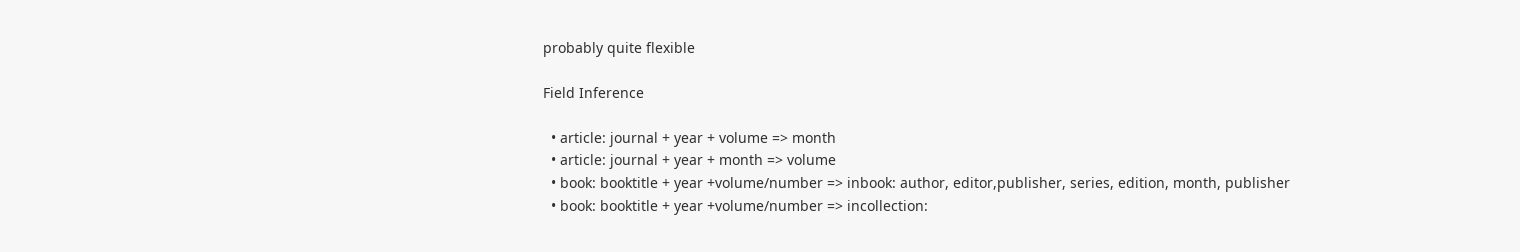probably quite flexible

Field Inference

  • article: journal + year + volume => month
  • article: journal + year + month => volume
  • book: booktitle + year +volume/number => inbook: author, editor,publisher, series, edition, month, publisher
  • book: booktitle + year +volume/number => incollection: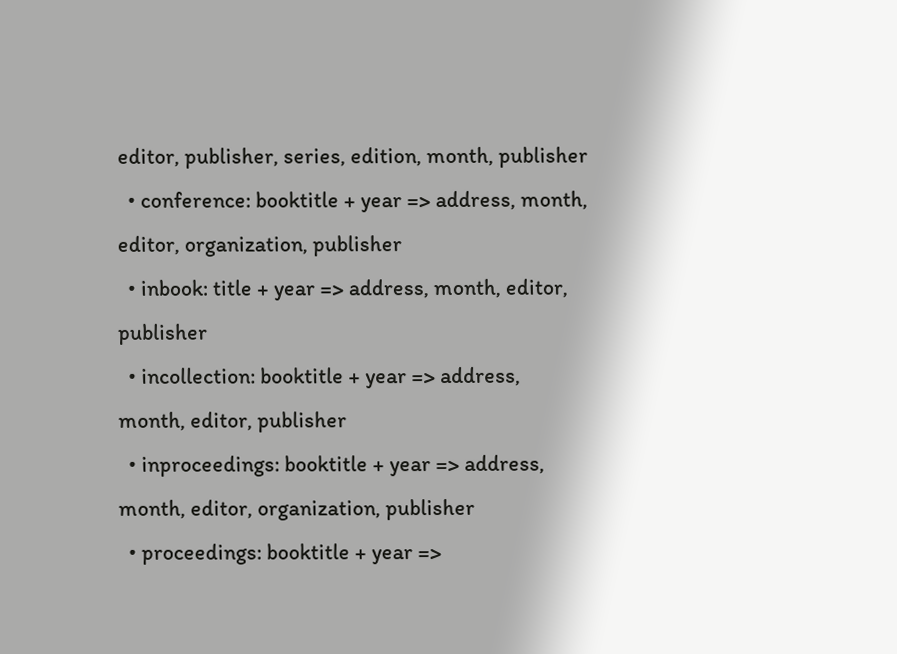editor, publisher, series, edition, month, publisher
  • conference: booktitle + year => address, month, editor, organization, publisher
  • inbook: title + year => address, month, editor, publisher
  • incollection: booktitle + year => address, month, editor, publisher
  • inproceedings: booktitle + year => address, month, editor, organization, publisher
  • proceedings: booktitle + year =>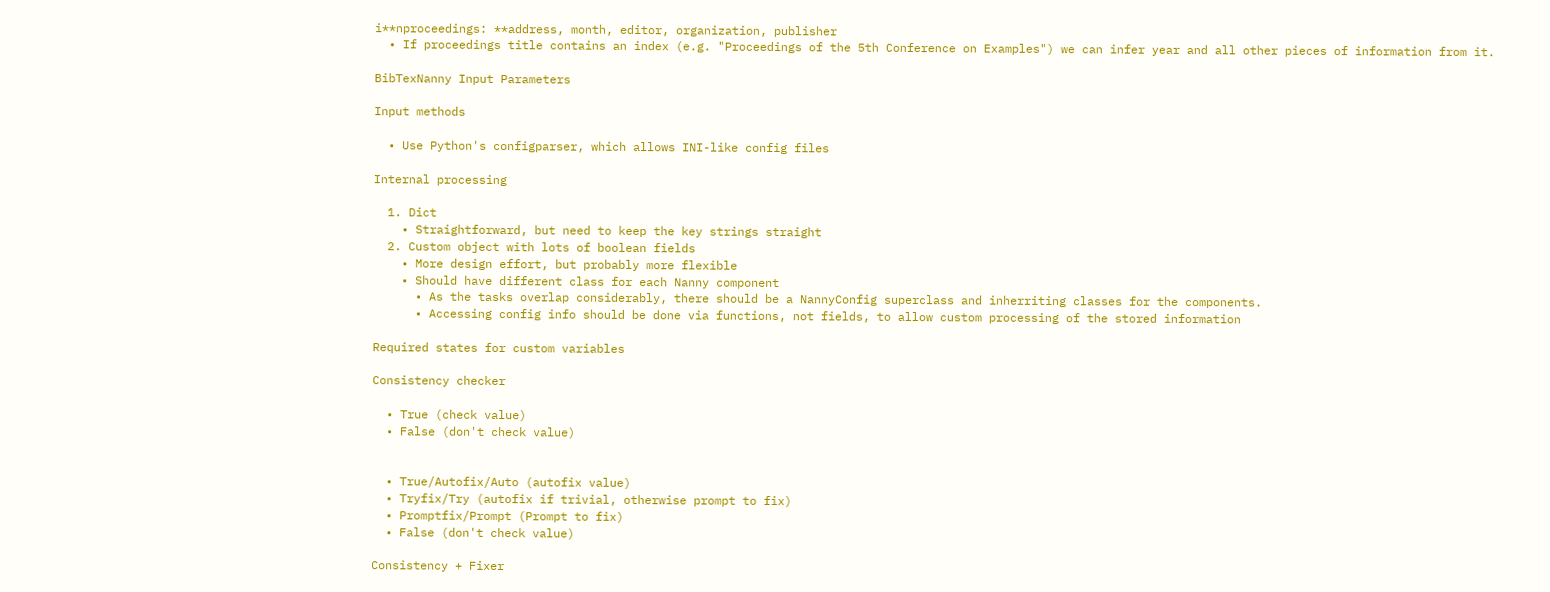i**nproceedings: **address, month, editor, organization, publisher
  • If proceedings title contains an index (e.g. "Proceedings of the 5th Conference on Examples") we can infer year and all other pieces of information from it.

BibTexNanny Input Parameters

Input methods

  • Use Python's configparser, which allows INI-like config files

Internal processing

  1. Dict
    • Straightforward, but need to keep the key strings straight
  2. Custom object with lots of boolean fields
    • More design effort, but probably more flexible
    • Should have different class for each Nanny component
      • As the tasks overlap considerably, there should be a NannyConfig superclass and inherriting classes for the components.
      • Accessing config info should be done via functions, not fields, to allow custom processing of the stored information

Required states for custom variables

Consistency checker

  • True (check value)
  • False (don't check value)


  • True/Autofix/Auto (autofix value)
  • Tryfix/Try (autofix if trivial, otherwise prompt to fix)
  • Promptfix/Prompt (Prompt to fix)
  • False (don't check value)

Consistency + Fixer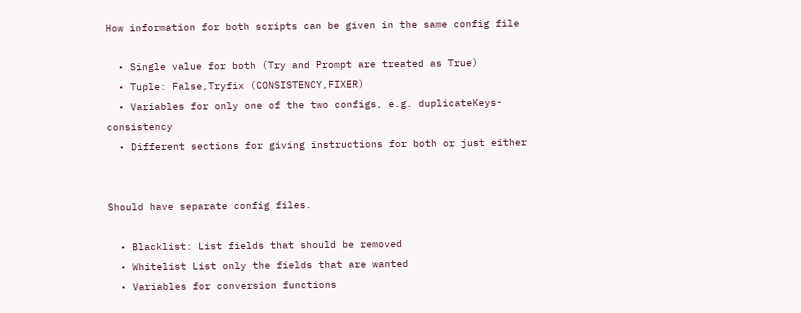How information for both scripts can be given in the same config file

  • Single value for both (Try and Prompt are treated as True)
  • Tuple: False,Tryfix (CONSISTENCY,FIXER)
  • Variables for only one of the two configs, e.g. duplicateKeys-consistency
  • Different sections for giving instructions for both or just either


Should have separate config files.

  • Blacklist: List fields that should be removed
  • Whitelist List only the fields that are wanted
  • Variables for conversion functions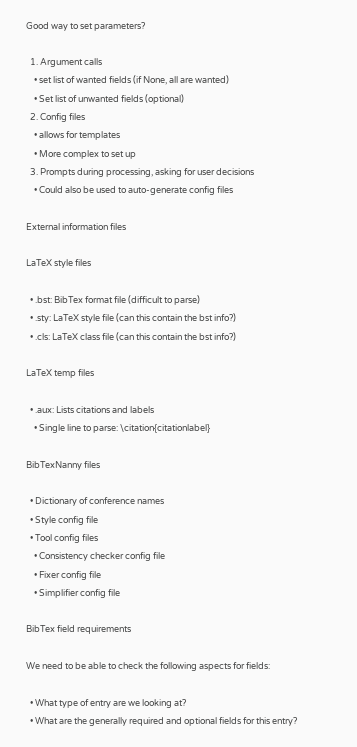Good way to set parameters?

  1. Argument calls
    • set list of wanted fields (if None, all are wanted)
    • Set list of unwanted fields (optional)
  2. Config files
    • allows for templates
    • More complex to set up
  3. Prompts during processing, asking for user decisions
    • Could also be used to auto-generate config files

External information files

LaTeX style files

  • .bst: BibTex format file (difficult to parse)
  • .sty: LaTeX style file (can this contain the bst info?)
  • .cls: LaTeX class file (can this contain the bst info?)

LaTeX temp files

  • .aux: Lists citations and labels
    • Single line to parse: \citation{citationlabel}

BibTexNanny files

  • Dictionary of conference names
  • Style config file
  • Tool config files
    • Consistency checker config file
    • Fixer config file
    • Simplifier config file

BibTex field requirements

We need to be able to check the following aspects for fields:

  • What type of entry are we looking at?
  • What are the generally required and optional fields for this entry?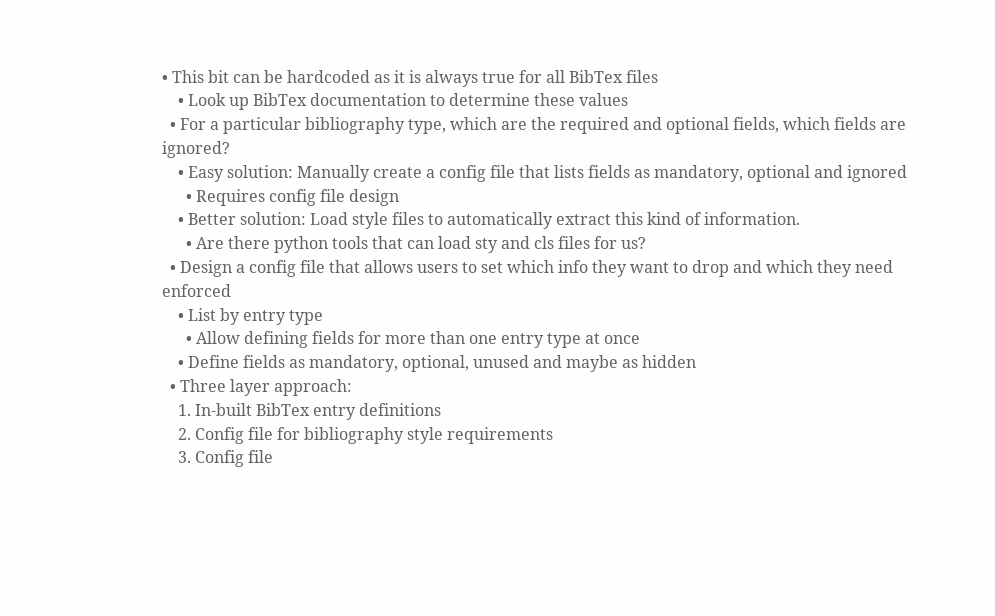• This bit can be hardcoded as it is always true for all BibTex files
    • Look up BibTex documentation to determine these values
  • For a particular bibliography type, which are the required and optional fields, which fields are ignored?
    • Easy solution: Manually create a config file that lists fields as mandatory, optional and ignored
      • Requires config file design
    • Better solution: Load style files to automatically extract this kind of information.
      • Are there python tools that can load sty and cls files for us?
  • Design a config file that allows users to set which info they want to drop and which they need enforced
    • List by entry type
      • Allow defining fields for more than one entry type at once
    • Define fields as mandatory, optional, unused and maybe as hidden
  • Three layer approach:
    1. In-built BibTex entry definitions
    2. Config file for bibliography style requirements
    3. Config file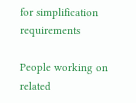for simplification requirements

People working on related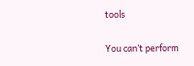tools

You can’t perform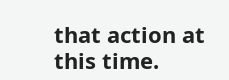that action at this time.